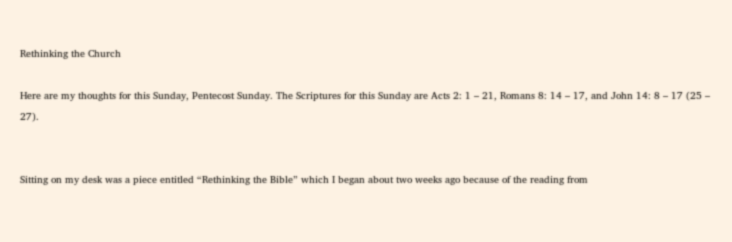Rethinking the Church

Here are my thoughts for this Sunday, Pentecost Sunday. The Scriptures for this Sunday are Acts 2: 1 – 21, Romans 8: 14 – 17, and John 14: 8 – 17 (25 – 27).


Sitting on my desk was a piece entitled “Rethinking the Bible” which I began about two weeks ago because of the reading from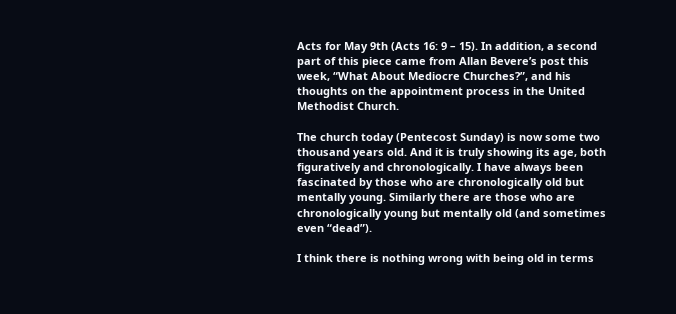Acts for May 9th (Acts 16: 9 – 15). In addition, a second part of this piece came from Allan Bevere’s post this week, “What About Mediocre Churches?”, and his thoughts on the appointment process in the United Methodist Church.

The church today (Pentecost Sunday) is now some two thousand years old. And it is truly showing its age, both figuratively and chronologically. I have always been fascinated by those who are chronologically old but mentally young. Similarly there are those who are chronologically young but mentally old (and sometimes even “dead”).

I think there is nothing wrong with being old in terms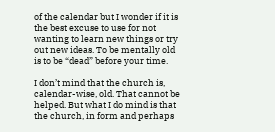of the calendar but I wonder if it is the best excuse to use for not wanting to learn new things or try out new ideas. To be mentally old is to be “dead” before your time.

I don’t mind that the church is, calendar-wise, old. That cannot be helped. But what I do mind is that the church, in form and perhaps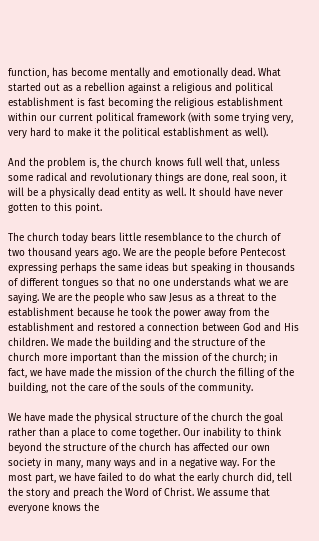function, has become mentally and emotionally dead. What started out as a rebellion against a religious and political establishment is fast becoming the religious establishment within our current political framework (with some trying very, very hard to make it the political establishment as well).

And the problem is, the church knows full well that, unless some radical and revolutionary things are done, real soon, it will be a physically dead entity as well. It should have never gotten to this point.

The church today bears little resemblance to the church of two thousand years ago. We are the people before Pentecost expressing perhaps the same ideas but speaking in thousands of different tongues so that no one understands what we are saying. We are the people who saw Jesus as a threat to the establishment because he took the power away from the establishment and restored a connection between God and His children. We made the building and the structure of the church more important than the mission of the church; in fact, we have made the mission of the church the filling of the building, not the care of the souls of the community.

We have made the physical structure of the church the goal rather than a place to come together. Our inability to think beyond the structure of the church has affected our own society in many, many ways and in a negative way. For the most part, we have failed to do what the early church did, tell the story and preach the Word of Christ. We assume that everyone knows the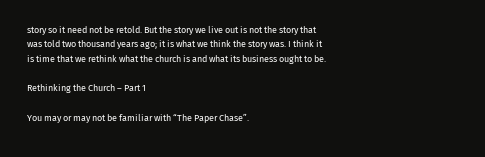story so it need not be retold. But the story we live out is not the story that was told two thousand years ago; it is what we think the story was. I think it is time that we rethink what the church is and what its business ought to be.

Rethinking the Church – Part 1

You may or may not be familiar with “The Paper Chase”.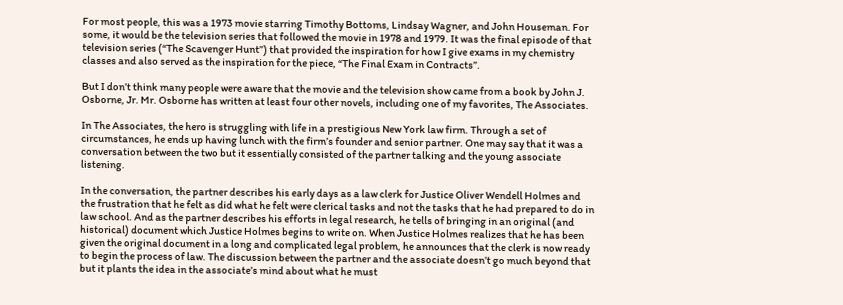For most people, this was a 1973 movie starring Timothy Bottoms, Lindsay Wagner, and John Houseman. For some, it would be the television series that followed the movie in 1978 and 1979. It was the final episode of that television series (“The Scavenger Hunt”) that provided the inspiration for how I give exams in my chemistry classes and also served as the inspiration for the piece, “The Final Exam in Contracts”.

But I don’t think many people were aware that the movie and the television show came from a book by John J. Osborne, Jr. Mr. Osborne has written at least four other novels, including one of my favorites, The Associates.

In The Associates, the hero is struggling with life in a prestigious New York law firm. Through a set of circumstances, he ends up having lunch with the firm’s founder and senior partner. One may say that it was a conversation between the two but it essentially consisted of the partner talking and the young associate listening.

In the conversation, the partner describes his early days as a law clerk for Justice Oliver Wendell Holmes and the frustration that he felt as did what he felt were clerical tasks and not the tasks that he had prepared to do in law school. And as the partner describes his efforts in legal research, he tells of bringing in an original (and historical) document which Justice Holmes begins to write on. When Justice Holmes realizes that he has been given the original document in a long and complicated legal problem, he announces that the clerk is now ready to begin the process of law. The discussion between the partner and the associate doesn’t go much beyond that but it plants the idea in the associate’s mind about what he must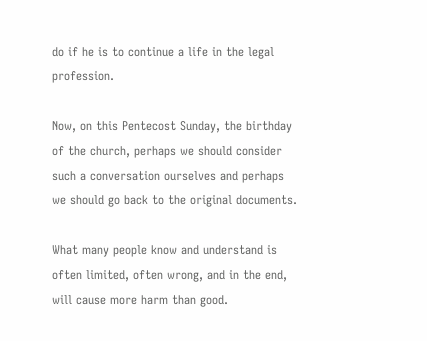do if he is to continue a life in the legal profession.

Now, on this Pentecost Sunday, the birthday of the church, perhaps we should consider such a conversation ourselves and perhaps we should go back to the original documents.

What many people know and understand is often limited, often wrong, and in the end, will cause more harm than good.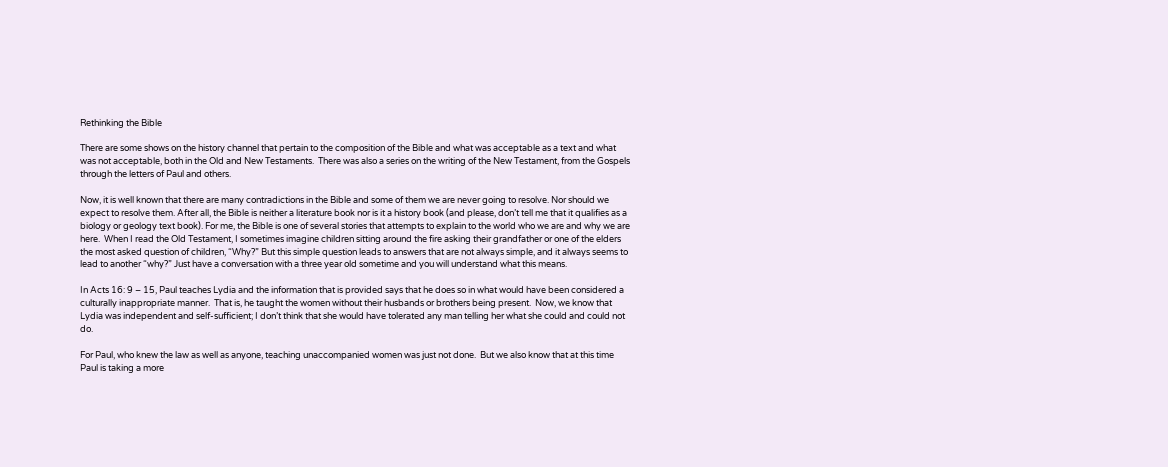Rethinking the Bible

There are some shows on the history channel that pertain to the composition of the Bible and what was acceptable as a text and what was not acceptable, both in the Old and New Testaments.  There was also a series on the writing of the New Testament, from the Gospels through the letters of Paul and others.

Now, it is well known that there are many contradictions in the Bible and some of them we are never going to resolve. Nor should we expect to resolve them. After all, the Bible is neither a literature book nor is it a history book (and please, don’t tell me that it qualifies as a biology or geology text book). For me, the Bible is one of several stories that attempts to explain to the world who we are and why we are here.  When I read the Old Testament, I sometimes imagine children sitting around the fire asking their grandfather or one of the elders the most asked question of children, “Why?” But this simple question leads to answers that are not always simple, and it always seems to lead to another “why?” Just have a conversation with a three year old sometime and you will understand what this means.

In Acts 16: 9 – 15, Paul teaches Lydia and the information that is provided says that he does so in what would have been considered a culturally inappropriate manner.  That is, he taught the women without their husbands or brothers being present.  Now, we know that Lydia was independent and self-sufficient; I don’t think that she would have tolerated any man telling her what she could and could not do.

For Paul, who knew the law as well as anyone, teaching unaccompanied women was just not done.  But we also know that at this time Paul is taking a more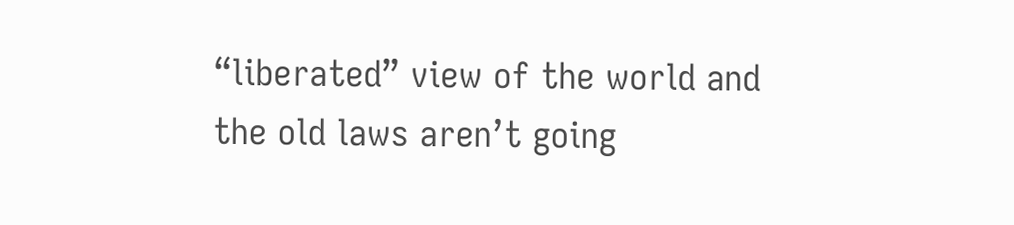“liberated” view of the world and the old laws aren’t going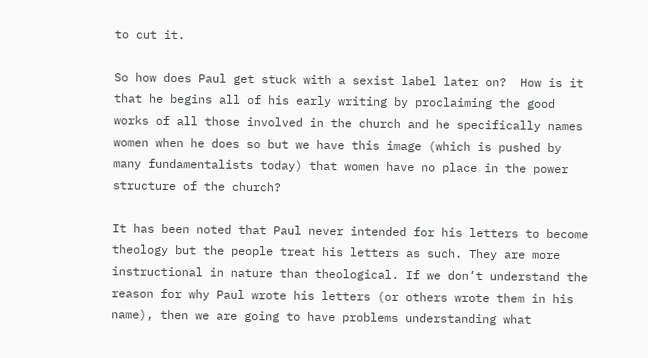to cut it.

So how does Paul get stuck with a sexist label later on?  How is it that he begins all of his early writing by proclaiming the good works of all those involved in the church and he specifically names women when he does so but we have this image (which is pushed by many fundamentalists today) that women have no place in the power structure of the church?

It has been noted that Paul never intended for his letters to become theology but the people treat his letters as such. They are more instructional in nature than theological. If we don’t understand the reason for why Paul wrote his letters (or others wrote them in his name), then we are going to have problems understanding what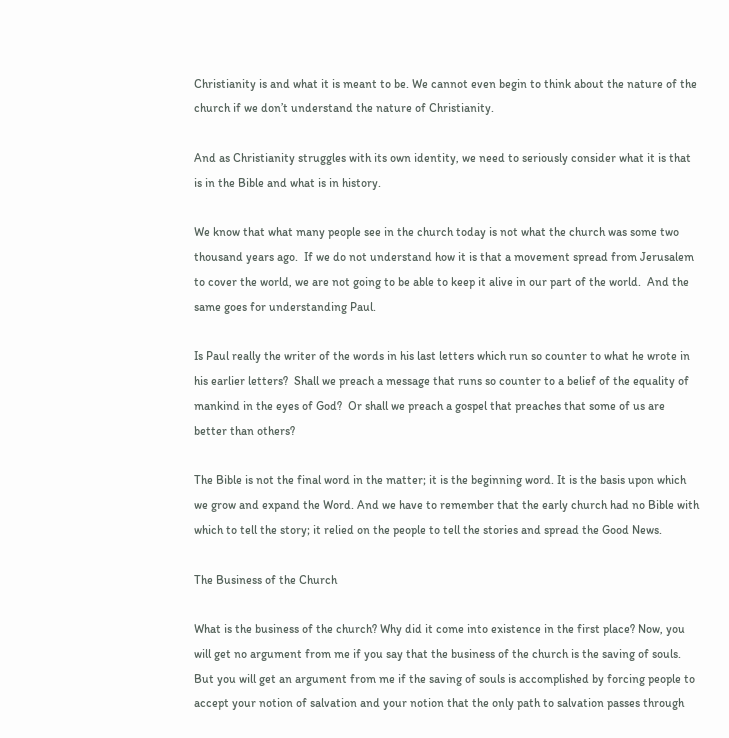Christianity is and what it is meant to be. We cannot even begin to think about the nature of the church if we don’t understand the nature of Christianity.

And as Christianity struggles with its own identity, we need to seriously consider what it is that is in the Bible and what is in history.

We know that what many people see in the church today is not what the church was some two thousand years ago.  If we do not understand how it is that a movement spread from Jerusalem to cover the world, we are not going to be able to keep it alive in our part of the world.  And the same goes for understanding Paul.

Is Paul really the writer of the words in his last letters which run so counter to what he wrote in his earlier letters?  Shall we preach a message that runs so counter to a belief of the equality of mankind in the eyes of God?  Or shall we preach a gospel that preaches that some of us are better than others?

The Bible is not the final word in the matter; it is the beginning word. It is the basis upon which we grow and expand the Word. And we have to remember that the early church had no Bible with which to tell the story; it relied on the people to tell the stories and spread the Good News.

The Business of the Church

What is the business of the church? Why did it come into existence in the first place? Now, you will get no argument from me if you say that the business of the church is the saving of souls. But you will get an argument from me if the saving of souls is accomplished by forcing people to accept your notion of salvation and your notion that the only path to salvation passes through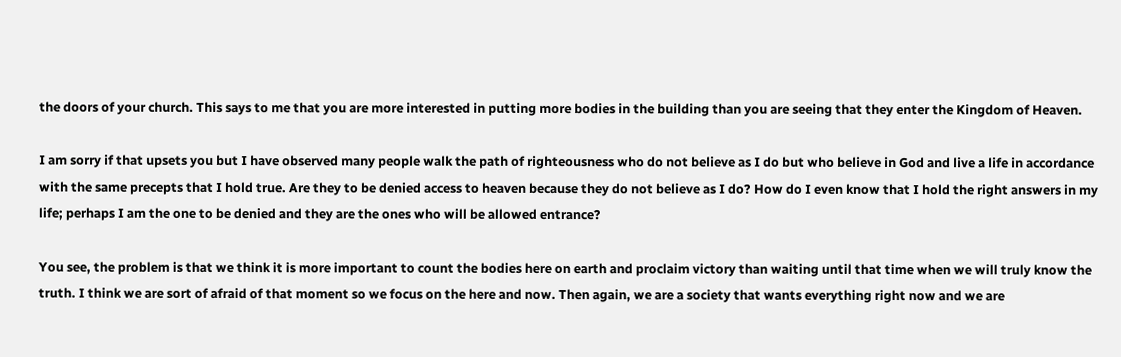the doors of your church. This says to me that you are more interested in putting more bodies in the building than you are seeing that they enter the Kingdom of Heaven.

I am sorry if that upsets you but I have observed many people walk the path of righteousness who do not believe as I do but who believe in God and live a life in accordance with the same precepts that I hold true. Are they to be denied access to heaven because they do not believe as I do? How do I even know that I hold the right answers in my life; perhaps I am the one to be denied and they are the ones who will be allowed entrance?

You see, the problem is that we think it is more important to count the bodies here on earth and proclaim victory than waiting until that time when we will truly know the truth. I think we are sort of afraid of that moment so we focus on the here and now. Then again, we are a society that wants everything right now and we are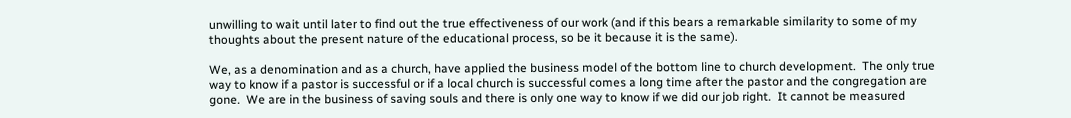unwilling to wait until later to find out the true effectiveness of our work (and if this bears a remarkable similarity to some of my thoughts about the present nature of the educational process, so be it because it is the same).

We, as a denomination and as a church, have applied the business model of the bottom line to church development.  The only true way to know if a pastor is successful or if a local church is successful comes a long time after the pastor and the congregation are gone.  We are in the business of saving souls and there is only one way to know if we did our job right.  It cannot be measured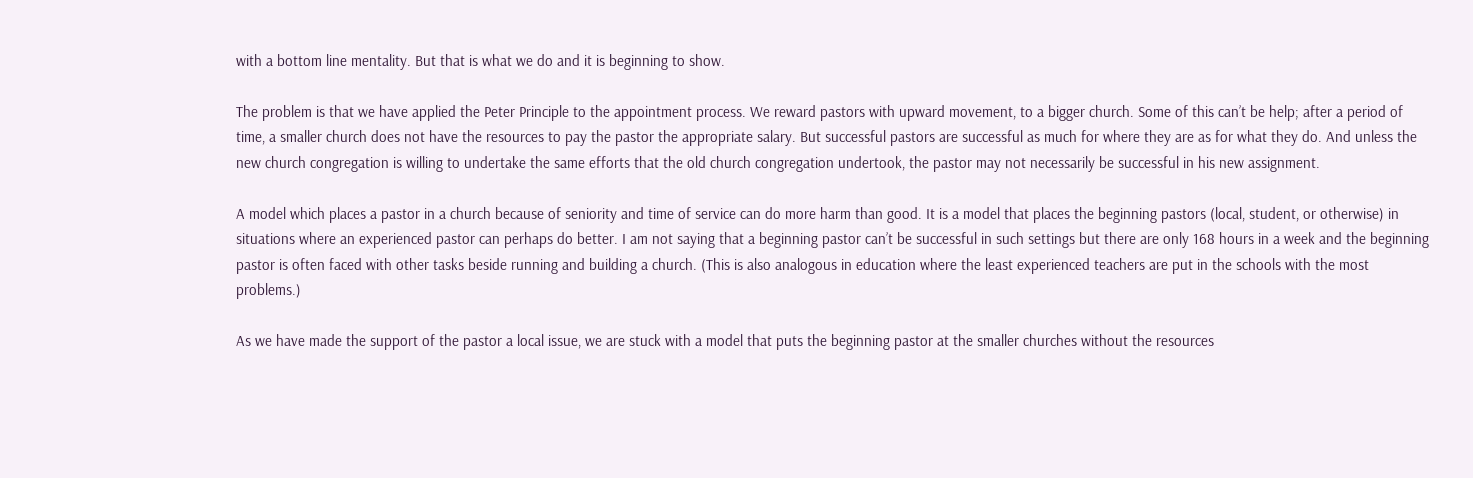with a bottom line mentality. But that is what we do and it is beginning to show.

The problem is that we have applied the Peter Principle to the appointment process. We reward pastors with upward movement, to a bigger church. Some of this can’t be help; after a period of time, a smaller church does not have the resources to pay the pastor the appropriate salary. But successful pastors are successful as much for where they are as for what they do. And unless the new church congregation is willing to undertake the same efforts that the old church congregation undertook, the pastor may not necessarily be successful in his new assignment.

A model which places a pastor in a church because of seniority and time of service can do more harm than good. It is a model that places the beginning pastors (local, student, or otherwise) in situations where an experienced pastor can perhaps do better. I am not saying that a beginning pastor can’t be successful in such settings but there are only 168 hours in a week and the beginning pastor is often faced with other tasks beside running and building a church. (This is also analogous in education where the least experienced teachers are put in the schools with the most problems.)

As we have made the support of the pastor a local issue, we are stuck with a model that puts the beginning pastor at the smaller churches without the resources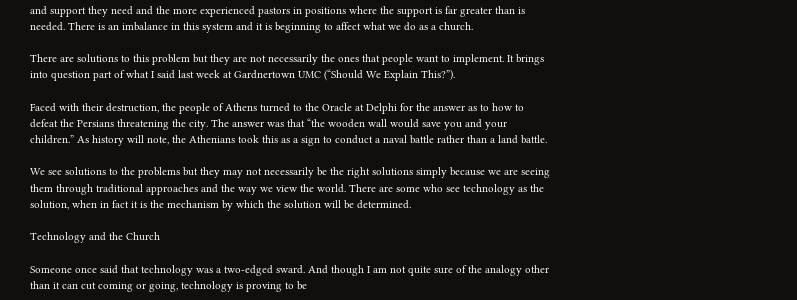and support they need and the more experienced pastors in positions where the support is far greater than is needed. There is an imbalance in this system and it is beginning to affect what we do as a church.

There are solutions to this problem but they are not necessarily the ones that people want to implement. It brings into question part of what I said last week at Gardnertown UMC (“Should We Explain This?”).

Faced with their destruction, the people of Athens turned to the Oracle at Delphi for the answer as to how to defeat the Persians threatening the city. The answer was that “the wooden wall would save you and your children.” As history will note, the Athenians took this as a sign to conduct a naval battle rather than a land battle.

We see solutions to the problems but they may not necessarily be the right solutions simply because we are seeing them through traditional approaches and the way we view the world. There are some who see technology as the solution, when in fact it is the mechanism by which the solution will be determined.

Technology and the Church

Someone once said that technology was a two-edged sward. And though I am not quite sure of the analogy other than it can cut coming or going, technology is proving to be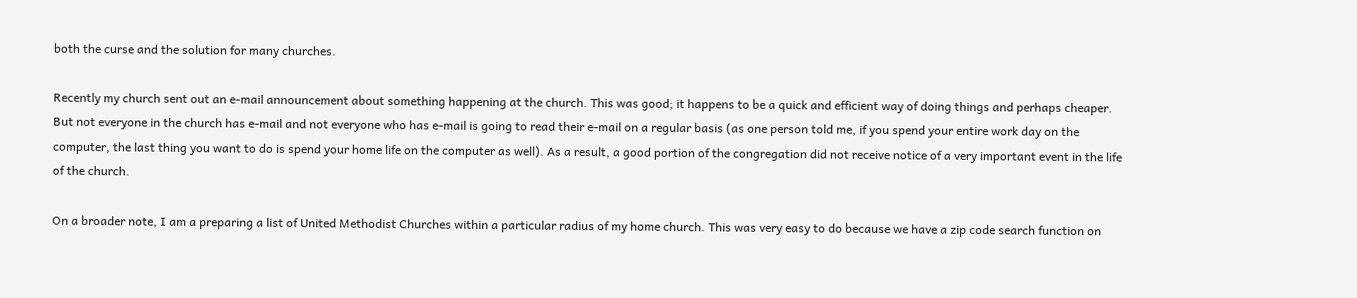both the curse and the solution for many churches.

Recently my church sent out an e-mail announcement about something happening at the church. This was good; it happens to be a quick and efficient way of doing things and perhaps cheaper. But not everyone in the church has e-mail and not everyone who has e-mail is going to read their e-mail on a regular basis (as one person told me, if you spend your entire work day on the computer, the last thing you want to do is spend your home life on the computer as well). As a result, a good portion of the congregation did not receive notice of a very important event in the life of the church.

On a broader note, I am a preparing a list of United Methodist Churches within a particular radius of my home church. This was very easy to do because we have a zip code search function on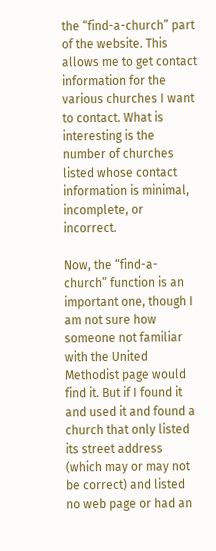the “find-a-church” part of the website. This allows me to get contact information for the various churches I want to contact. What is interesting is the number of churches listed whose contact information is minimal, incomplete, or incorrect.

Now, the “find-a-church” function is an important one, though I am not sure how someone not familiar with the United Methodist page would find it. But if I found it and used it and found a church that only listed its street address (which may or may not be correct) and listed no web page or had an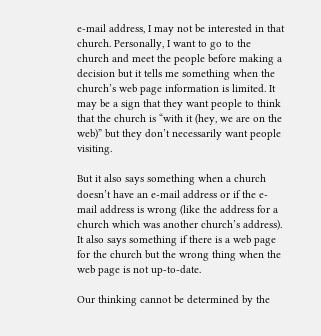e-mail address, I may not be interested in that church. Personally, I want to go to the church and meet the people before making a decision but it tells me something when the church’s web page information is limited. It may be a sign that they want people to think that the church is “with it (hey, we are on the web)” but they don’t necessarily want people visiting.

But it also says something when a church doesn’t have an e-mail address or if the e-mail address is wrong (like the address for a church which was another church’s address). It also says something if there is a web page for the church but the wrong thing when the web page is not up-to-date.

Our thinking cannot be determined by the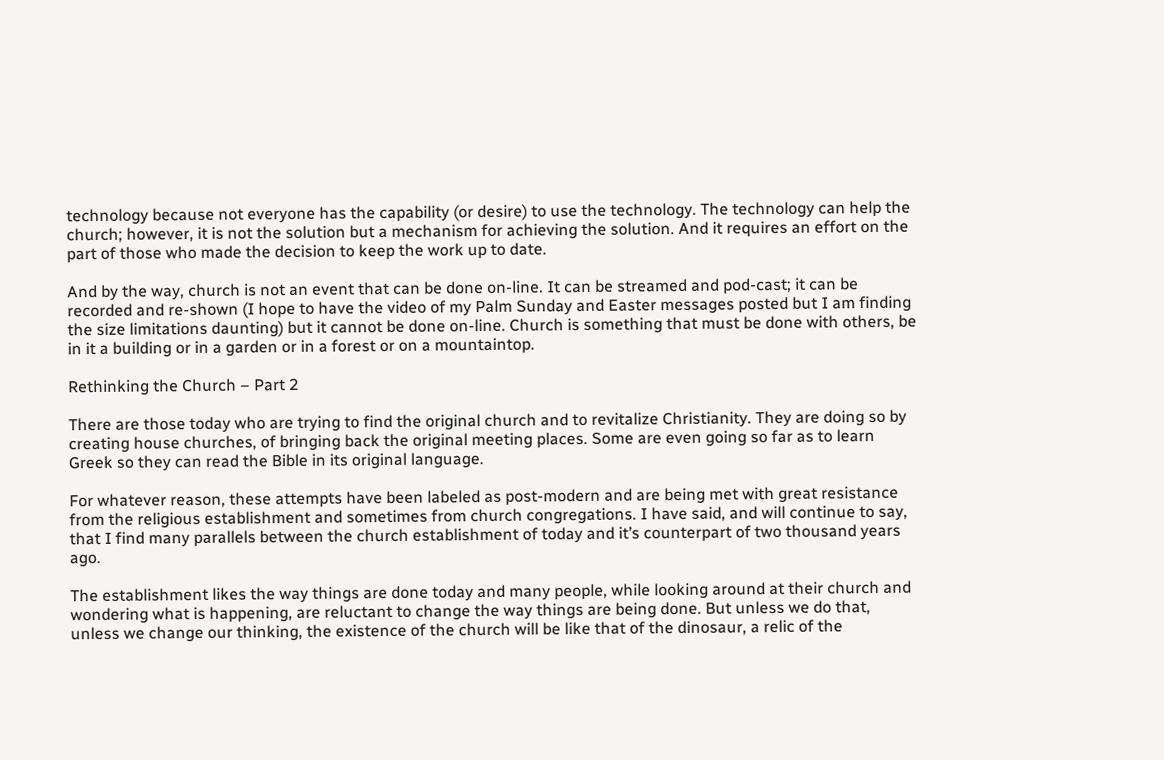technology because not everyone has the capability (or desire) to use the technology. The technology can help the church; however, it is not the solution but a mechanism for achieving the solution. And it requires an effort on the part of those who made the decision to keep the work up to date.

And by the way, church is not an event that can be done on-line. It can be streamed and pod-cast; it can be recorded and re-shown (I hope to have the video of my Palm Sunday and Easter messages posted but I am finding the size limitations daunting) but it cannot be done on-line. Church is something that must be done with others, be in it a building or in a garden or in a forest or on a mountaintop.

Rethinking the Church – Part 2

There are those today who are trying to find the original church and to revitalize Christianity. They are doing so by creating house churches, of bringing back the original meeting places. Some are even going so far as to learn Greek so they can read the Bible in its original language.

For whatever reason, these attempts have been labeled as post-modern and are being met with great resistance from the religious establishment and sometimes from church congregations. I have said, and will continue to say, that I find many parallels between the church establishment of today and it’s counterpart of two thousand years ago.

The establishment likes the way things are done today and many people, while looking around at their church and wondering what is happening, are reluctant to change the way things are being done. But unless we do that, unless we change our thinking, the existence of the church will be like that of the dinosaur, a relic of the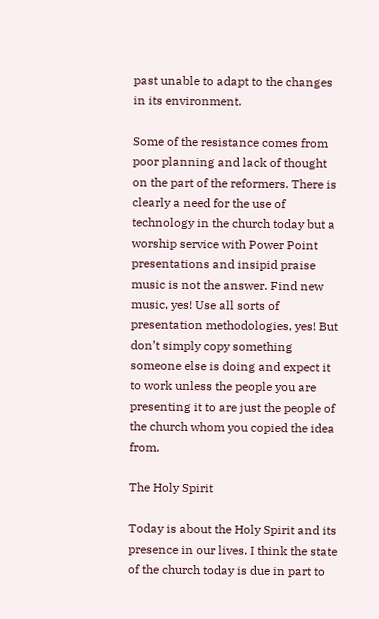past unable to adapt to the changes in its environment.

Some of the resistance comes from poor planning and lack of thought on the part of the reformers. There is clearly a need for the use of technology in the church today but a worship service with Power Point presentations and insipid praise music is not the answer. Find new music, yes! Use all sorts of presentation methodologies, yes! But don’t simply copy something someone else is doing and expect it to work unless the people you are presenting it to are just the people of the church whom you copied the idea from.

The Holy Spirit

Today is about the Holy Spirit and its presence in our lives. I think the state of the church today is due in part to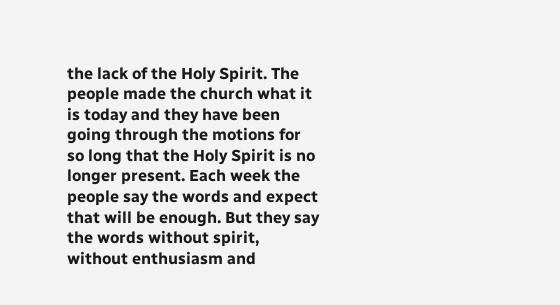the lack of the Holy Spirit. The people made the church what it is today and they have been going through the motions for so long that the Holy Spirit is no longer present. Each week the people say the words and expect that will be enough. But they say the words without spirit, without enthusiasm and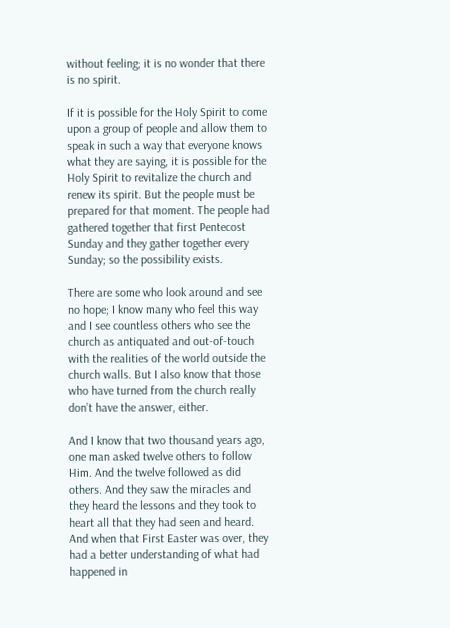without feeling; it is no wonder that there is no spirit.

If it is possible for the Holy Spirit to come upon a group of people and allow them to speak in such a way that everyone knows what they are saying, it is possible for the Holy Spirit to revitalize the church and renew its spirit. But the people must be prepared for that moment. The people had gathered together that first Pentecost Sunday and they gather together every Sunday; so the possibility exists.

There are some who look around and see no hope; I know many who feel this way and I see countless others who see the church as antiquated and out-of-touch with the realities of the world outside the church walls. But I also know that those who have turned from the church really don’t have the answer, either.

And I know that two thousand years ago, one man asked twelve others to follow Him. And the twelve followed as did others. And they saw the miracles and they heard the lessons and they took to heart all that they had seen and heard. And when that First Easter was over, they had a better understanding of what had happened in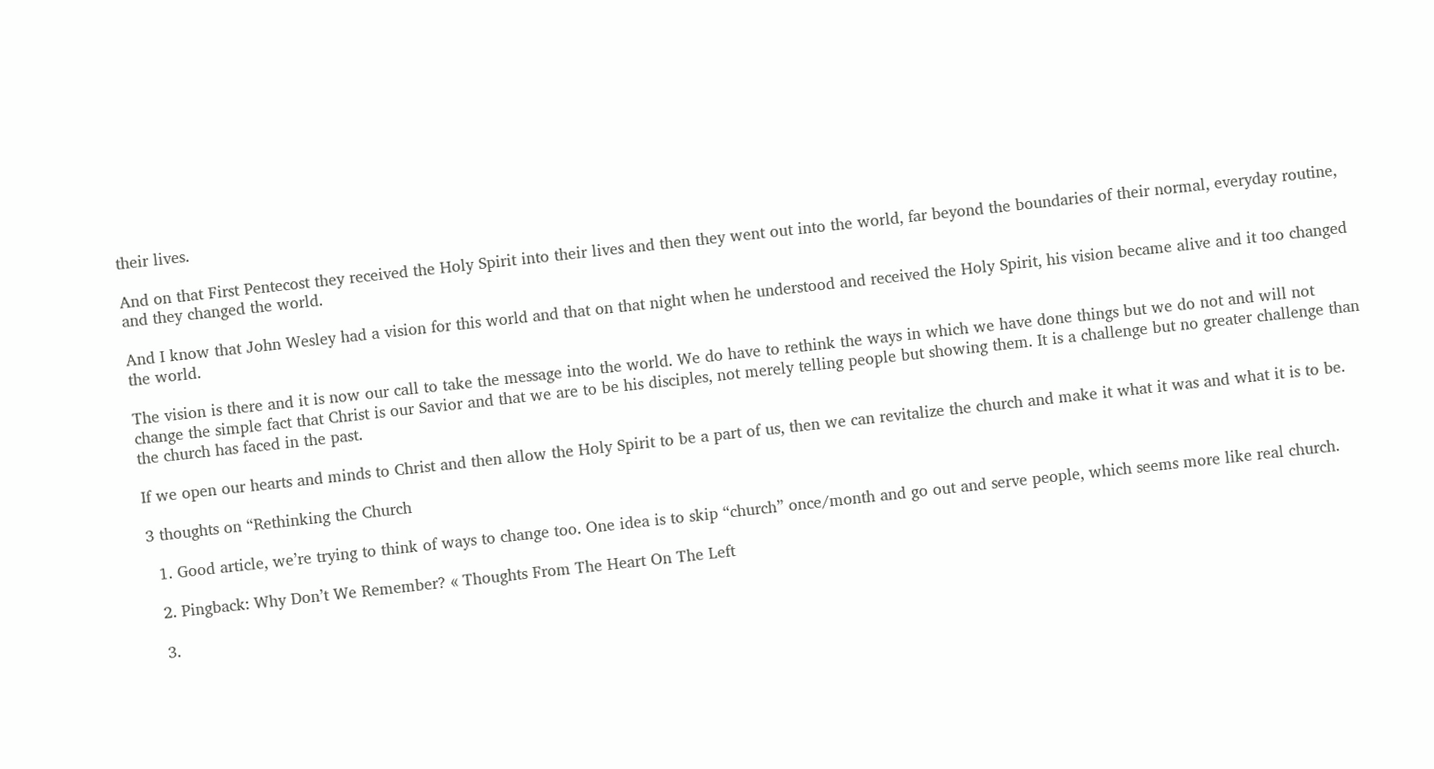their lives.

And on that First Pentecost they received the Holy Spirit into their lives and then they went out into the world, far beyond the boundaries of their normal, everyday routine, and they changed the world.

And I know that John Wesley had a vision for this world and that on that night when he understood and received the Holy Spirit, his vision became alive and it too changed the world.

The vision is there and it is now our call to take the message into the world. We do have to rethink the ways in which we have done things but we do not and will not change the simple fact that Christ is our Savior and that we are to be his disciples, not merely telling people but showing them. It is a challenge but no greater challenge than the church has faced in the past.

If we open our hearts and minds to Christ and then allow the Holy Spirit to be a part of us, then we can revitalize the church and make it what it was and what it is to be.

3 thoughts on “Rethinking the Church

  1. Good article, we’re trying to think of ways to change too. One idea is to skip “church” once/month and go out and serve people, which seems more like real church.

  2. Pingback: Why Don’t We Remember? « Thoughts From The Heart On The Left

  3.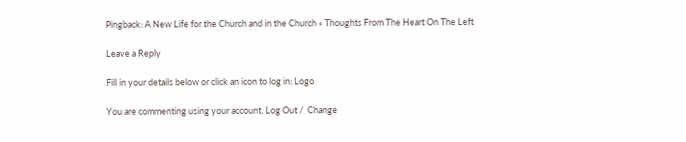Pingback: A New Life for the Church and in the Church « Thoughts From The Heart On The Left

Leave a Reply

Fill in your details below or click an icon to log in: Logo

You are commenting using your account. Log Out /  Change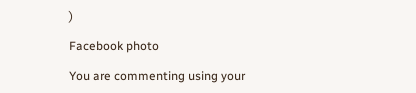)

Facebook photo

You are commenting using your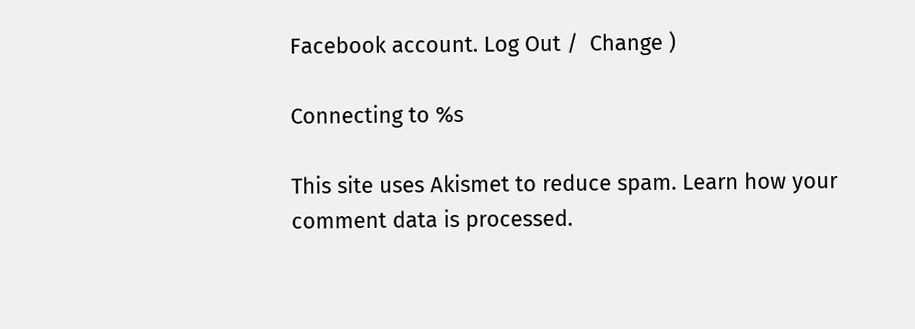Facebook account. Log Out /  Change )

Connecting to %s

This site uses Akismet to reduce spam. Learn how your comment data is processed.